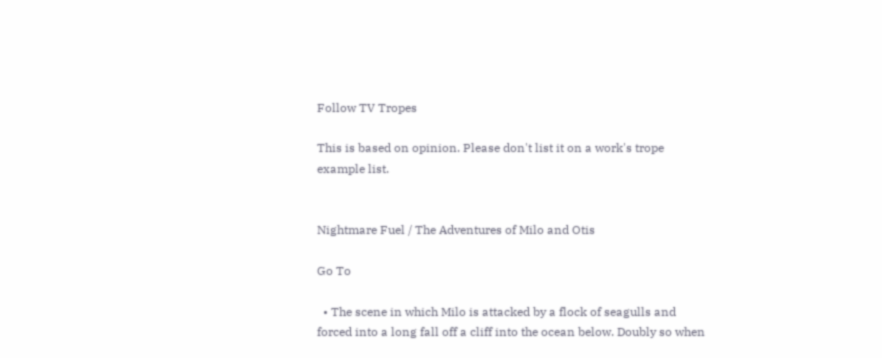Follow TV Tropes

This is based on opinion. Please don't list it on a work's trope example list.


Nightmare Fuel / The Adventures of Milo and Otis

Go To

  • The scene in which Milo is attacked by a flock of seagulls and forced into a long fall off a cliff into the ocean below. Doubly so when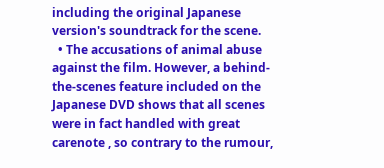including the original Japanese version's soundtrack for the scene.
  • The accusations of animal abuse against the film. However, a behind-the-scenes feature included on the Japanese DVD shows that all scenes were in fact handled with great carenote , so contrary to the rumour,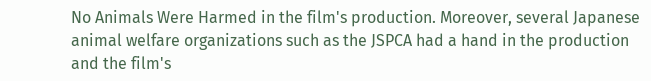No Animals Were Harmed in the film's production. Moreover, several Japanese animal welfare organizations such as the JSPCA had a hand in the production and the film's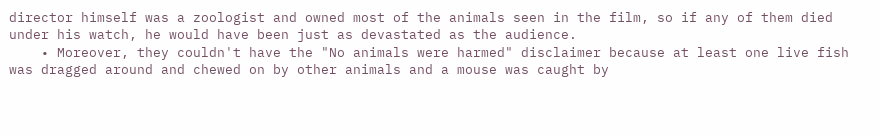director himself was a zoologist and owned most of the animals seen in the film, so if any of them died under his watch, he would have been just as devastated as the audience.
    • Moreover, they couldn't have the "No animals were harmed" disclaimer because at least one live fish was dragged around and chewed on by other animals and a mouse was caught by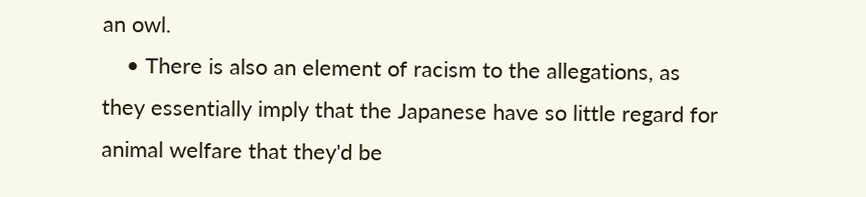an owl.
    • There is also an element of racism to the allegations, as they essentially imply that the Japanese have so little regard for animal welfare that they'd be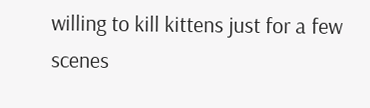willing to kill kittens just for a few scenes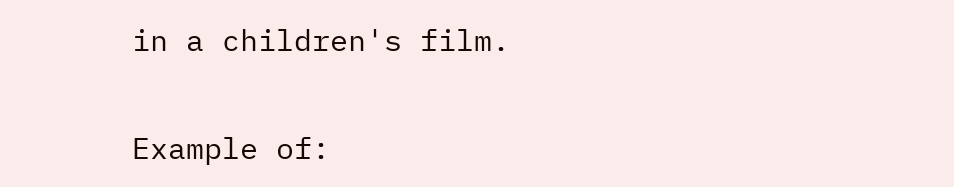in a children's film.

Example of: